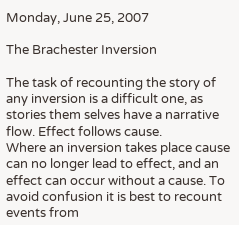Monday, June 25, 2007

The Brachester Inversion

The task of recounting the story of any inversion is a difficult one, as stories them selves have a narrative flow. Effect follows cause.
Where an inversion takes place cause can no longer lead to effect, and an effect can occur without a cause. To avoid confusion it is best to recount events from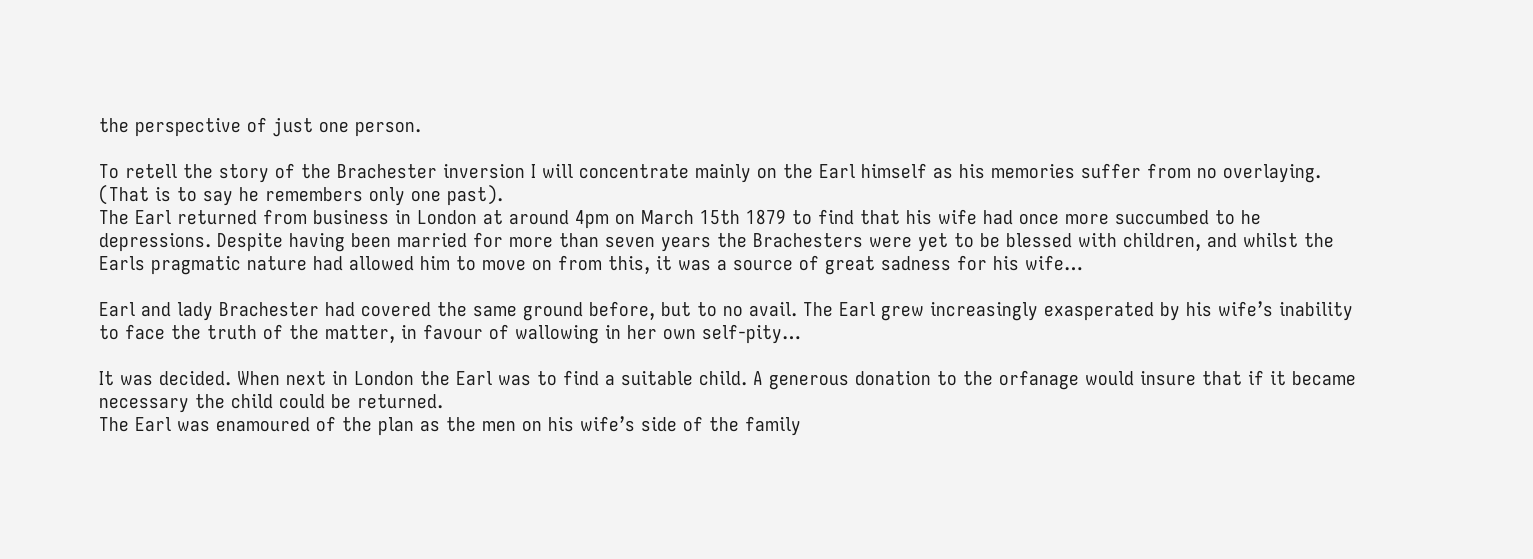the perspective of just one person.

To retell the story of the Brachester inversion I will concentrate mainly on the Earl himself as his memories suffer from no overlaying. (That is to say he remembers only one past).
The Earl returned from business in London at around 4pm on March 15th 1879 to find that his wife had once more succumbed to he depressions. Despite having been married for more than seven years the Brachesters were yet to be blessed with children, and whilst the Earls pragmatic nature had allowed him to move on from this, it was a source of great sadness for his wife…

Earl and lady Brachester had covered the same ground before, but to no avail. The Earl grew increasingly exasperated by his wife’s inability to face the truth of the matter, in favour of wallowing in her own self-pity…

It was decided. When next in London the Earl was to find a suitable child. A generous donation to the orfanage would insure that if it became necessary the child could be returned.
The Earl was enamoured of the plan as the men on his wife’s side of the family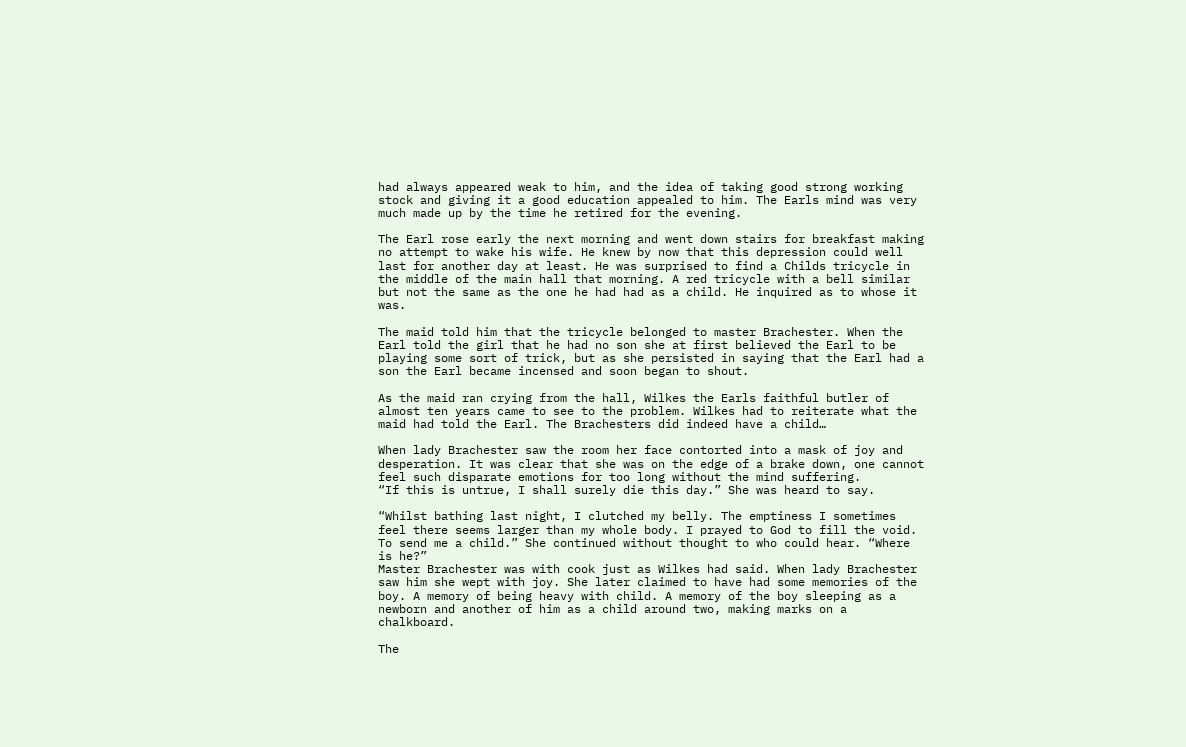had always appeared weak to him, and the idea of taking good strong working stock and giving it a good education appealed to him. The Earls mind was very much made up by the time he retired for the evening.

The Earl rose early the next morning and went down stairs for breakfast making no attempt to wake his wife. He knew by now that this depression could well last for another day at least. He was surprised to find a Childs tricycle in the middle of the main hall that morning. A red tricycle with a bell similar but not the same as the one he had had as a child. He inquired as to whose it was.

The maid told him that the tricycle belonged to master Brachester. When the Earl told the girl that he had no son she at first believed the Earl to be playing some sort of trick, but as she persisted in saying that the Earl had a son the Earl became incensed and soon began to shout.

As the maid ran crying from the hall, Wilkes the Earls faithful butler of almost ten years came to see to the problem. Wilkes had to reiterate what the maid had told the Earl. The Brachesters did indeed have a child…

When lady Brachester saw the room her face contorted into a mask of joy and desperation. It was clear that she was on the edge of a brake down, one cannot feel such disparate emotions for too long without the mind suffering.
“If this is untrue, I shall surely die this day.” She was heard to say.

“Whilst bathing last night, I clutched my belly. The emptiness I sometimes feel there seems larger than my whole body. I prayed to God to fill the void. To send me a child.” She continued without thought to who could hear. “Where is he?”
Master Brachester was with cook just as Wilkes had said. When lady Brachester saw him she wept with joy. She later claimed to have had some memories of the boy. A memory of being heavy with child. A memory of the boy sleeping as a newborn and another of him as a child around two, making marks on a chalkboard.

The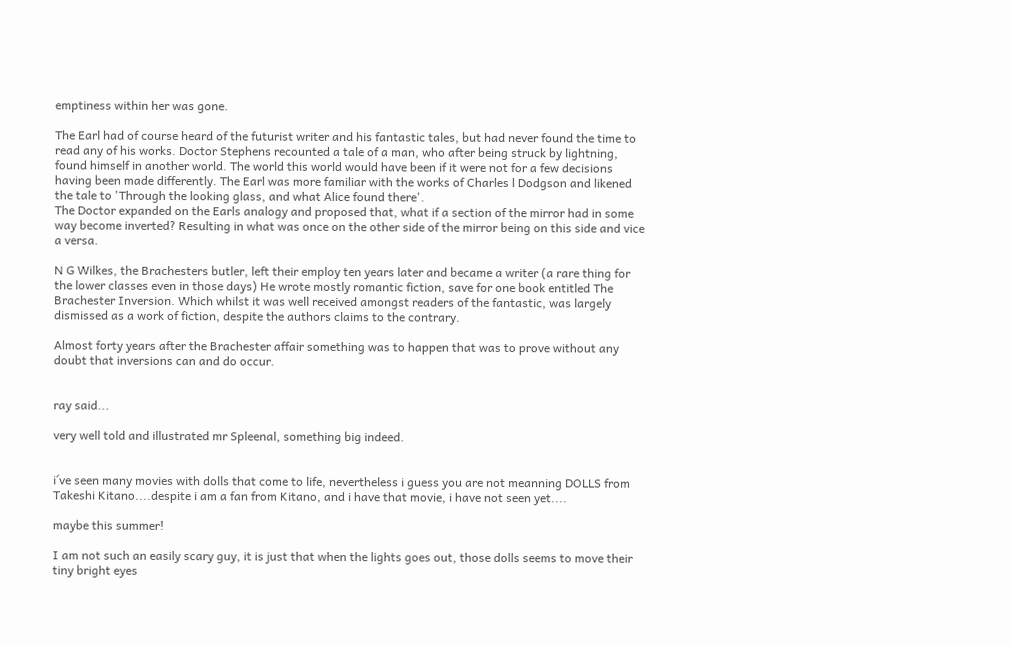emptiness within her was gone.

The Earl had of course heard of the futurist writer and his fantastic tales, but had never found the time to read any of his works. Doctor Stephens recounted a tale of a man, who after being struck by lightning, found himself in another world. The world this world would have been if it were not for a few decisions having been made differently. The Earl was more familiar with the works of Charles l Dodgson and likened the tale to 'Through the looking glass, and what Alice found there'.
The Doctor expanded on the Earls analogy and proposed that, what if a section of the mirror had in some way become inverted? Resulting in what was once on the other side of the mirror being on this side and vice a versa.

N G Wilkes, the Brachesters butler, left their employ ten years later and became a writer (a rare thing for the lower classes even in those days) He wrote mostly romantic fiction, save for one book entitled The Brachester Inversion. Which whilst it was well received amongst readers of the fantastic, was largely dismissed as a work of fiction, despite the authors claims to the contrary.

Almost forty years after the Brachester affair something was to happen that was to prove without any doubt that inversions can and do occur.


ray said...

very well told and illustrated mr Spleenal, something big indeed.


i´ve seen many movies with dolls that come to life, nevertheless i guess you are not meanning DOLLS from Takeshi Kitano....despite i am a fan from Kitano, and i have that movie, i have not seen yet....

maybe this summer!

I am not such an easily scary guy, it is just that when the lights goes out, those dolls seems to move their tiny bright eyes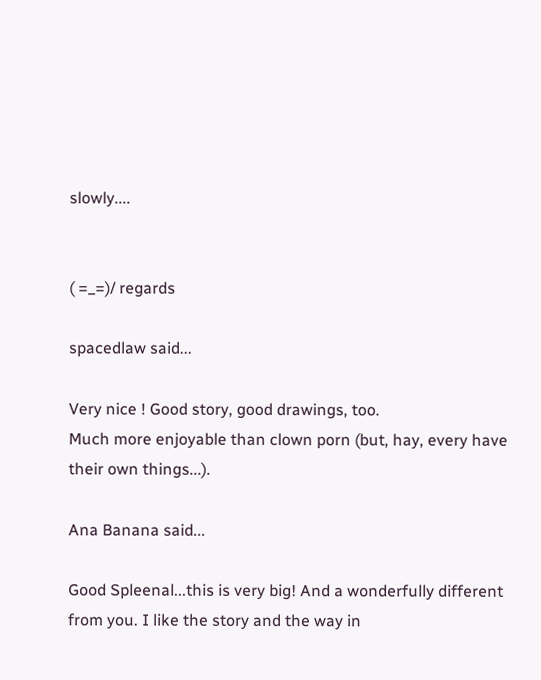slowly....


( =_=)/ regards

spacedlaw said...

Very nice ! Good story, good drawings, too.
Much more enjoyable than clown porn (but, hay, every have their own things...).

Ana Banana said...

Good Spleenal...this is very big! And a wonderfully different from you. I like the story and the way in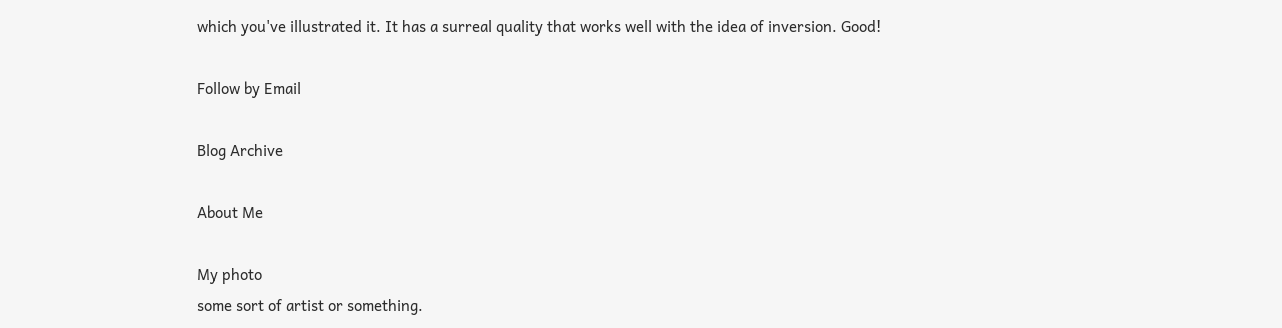which you've illustrated it. It has a surreal quality that works well with the idea of inversion. Good!

Follow by Email

Blog Archive

About Me

My photo
some sort of artist or something.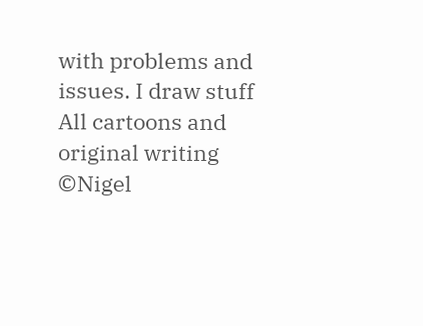with problems and issues. I draw stuff
All cartoons and original writing ©Nigel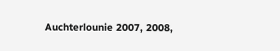Auchterlounie 2007, 2008,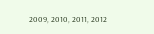2009, 2010, 2011, 2012